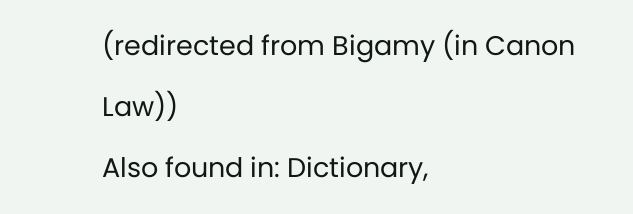(redirected from Bigamy (in Canon Law))
Also found in: Dictionary,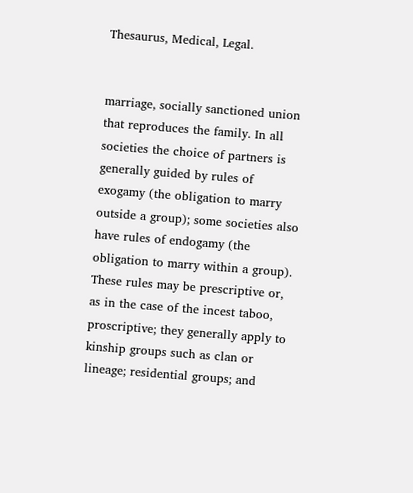Thesaurus, Medical, Legal.


marriage, socially sanctioned union that reproduces the family. In all societies the choice of partners is generally guided by rules of exogamy (the obligation to marry outside a group); some societies also have rules of endogamy (the obligation to marry within a group). These rules may be prescriptive or, as in the case of the incest taboo, proscriptive; they generally apply to kinship groups such as clan or lineage; residential groups; and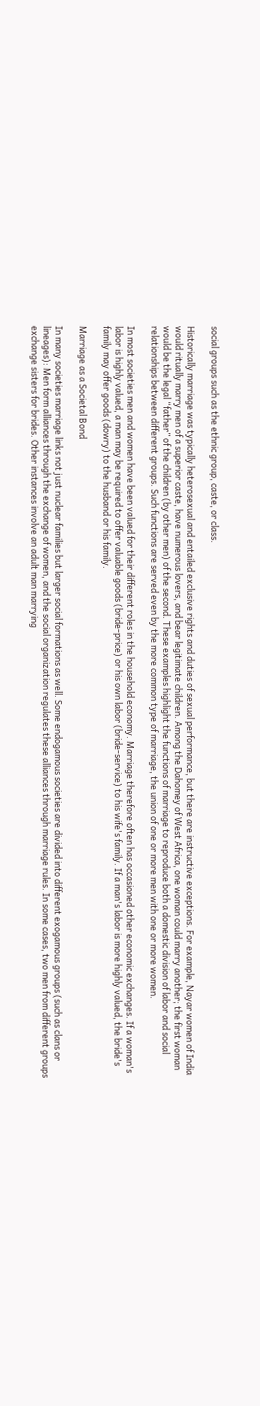social groups such as the ethnic group, caste, or class.

Historically marriage was typically heterosexual and entailed exclusive rights and duties of sexual performance, but there are instructive exceptions. For example, Nayar women of India would ritually marry men of a superior caste, have numerous lovers, and bear legitimate children. Among the Dahomey of West Africa, one woman could marry another; the first woman would be the legal “father” of the children (by other men) of the second. These examples highlight the functions of marriage to reproduce both a domestic division of labor and social relationships between different groups. Such functions are served even by the more common type of marriage, the union of one or more men with one or more women.

In most societies men and women have been valued for their different roles in the household economy. Marriage therefore often has occasioned other economic exchanges. If a woman's labor is highly valued, a man may be required to offer valuable goods (bride-price) or his own labor (bride-service) to his wife's family. If a man's labor is more highly valued, the bride's family may offer goods (dowry) to the husband or his family.

Marriage as a Societal Bond

In many societies marriage links not just nuclear families but larger social formations as well. Some endogamous societies are divided into different exogamous groups (such as clans or lineages): Men form alliances through the exchange of women, and the social organization regulates these alliances through marriage rules. In some cases, two men from different groups exchange sisters for brides. Other instances involve an adult man marrying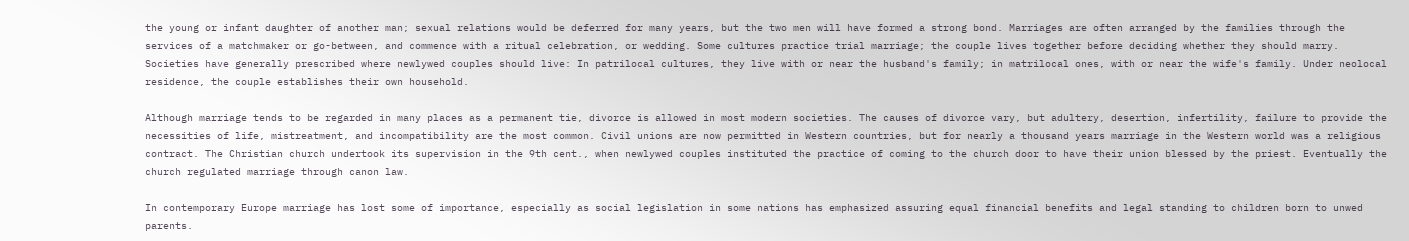the young or infant daughter of another man; sexual relations would be deferred for many years, but the two men will have formed a strong bond. Marriages are often arranged by the families through the services of a matchmaker or go-between, and commence with a ritual celebration, or wedding. Some cultures practice trial marriage; the couple lives together before deciding whether they should marry. Societies have generally prescribed where newlywed couples should live: In patrilocal cultures, they live with or near the husband's family; in matrilocal ones, with or near the wife's family. Under neolocal residence, the couple establishes their own household.

Although marriage tends to be regarded in many places as a permanent tie, divorce is allowed in most modern societies. The causes of divorce vary, but adultery, desertion, infertility, failure to provide the necessities of life, mistreatment, and incompatibility are the most common. Civil unions are now permitted in Western countries, but for nearly a thousand years marriage in the Western world was a religious contract. The Christian church undertook its supervision in the 9th cent., when newlywed couples instituted the practice of coming to the church door to have their union blessed by the priest. Eventually the church regulated marriage through canon law.

In contemporary Europe marriage has lost some of importance, especially as social legislation in some nations has emphasized assuring equal financial benefits and legal standing to children born to unwed parents.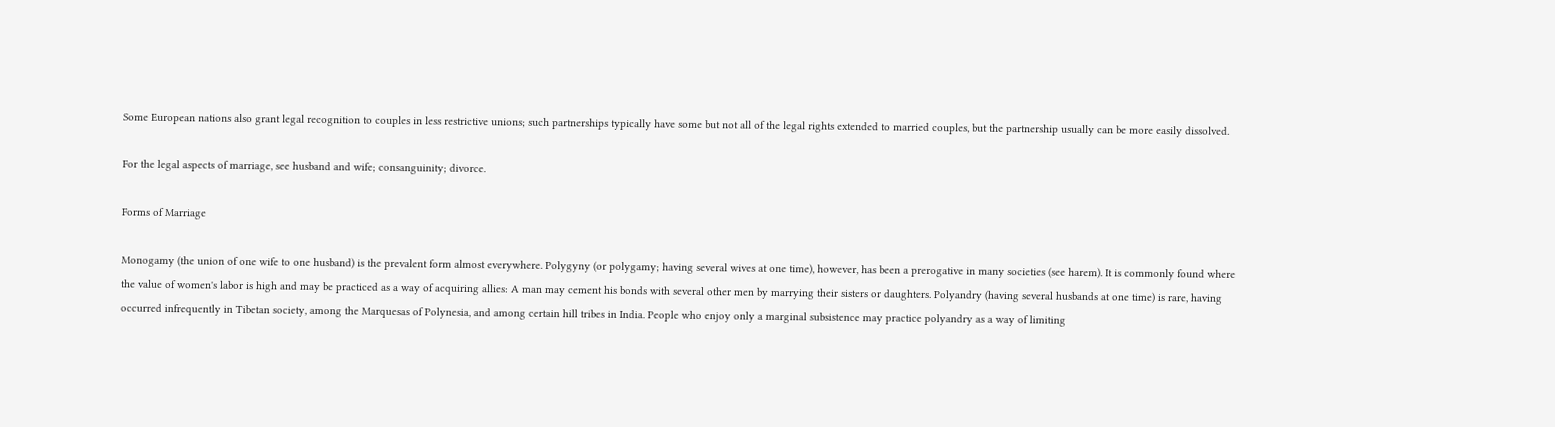Some European nations also grant legal recognition to couples in less restrictive unions; such partnerships typically have some but not all of the legal rights extended to married couples, but the partnership usually can be more easily dissolved.

For the legal aspects of marriage, see husband and wife; consanguinity; divorce.

Forms of Marriage

Monogamy (the union of one wife to one husband) is the prevalent form almost everywhere. Polygyny (or polygamy; having several wives at one time), however, has been a prerogative in many societies (see harem). It is commonly found where the value of women's labor is high and may be practiced as a way of acquiring allies: A man may cement his bonds with several other men by marrying their sisters or daughters. Polyandry (having several husbands at one time) is rare, having occurred infrequently in Tibetan society, among the Marquesas of Polynesia, and among certain hill tribes in India. People who enjoy only a marginal subsistence may practice polyandry as a way of limiting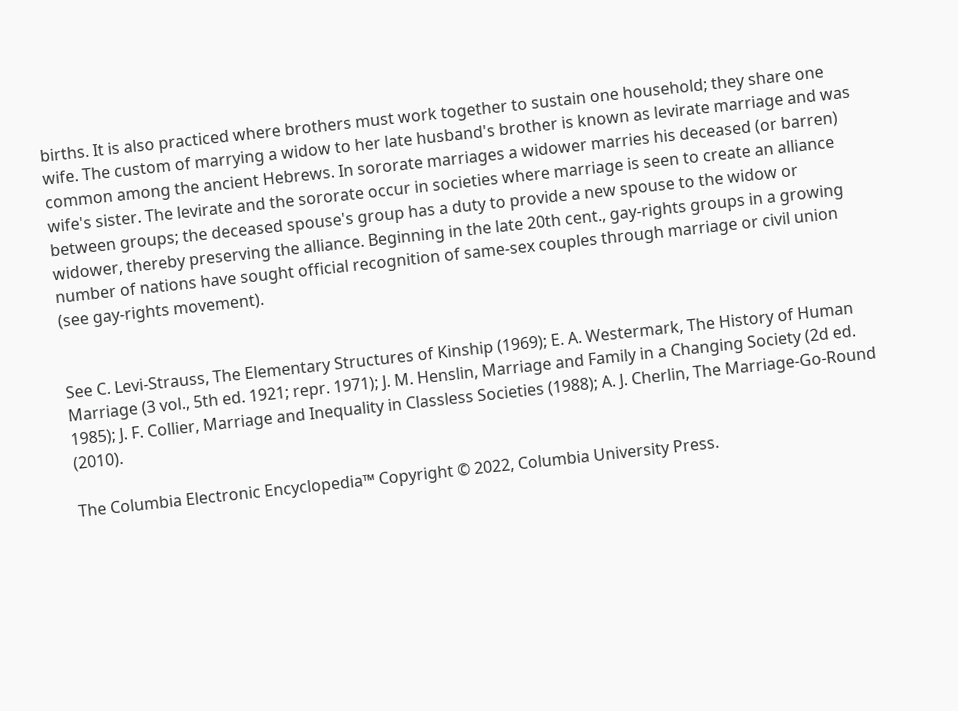births. It is also practiced where brothers must work together to sustain one household; they share one wife. The custom of marrying a widow to her late husband's brother is known as levirate marriage and was common among the ancient Hebrews. In sororate marriages a widower marries his deceased (or barren) wife's sister. The levirate and the sororate occur in societies where marriage is seen to create an alliance between groups; the deceased spouse's group has a duty to provide a new spouse to the widow or widower, thereby preserving the alliance. Beginning in the late 20th cent., gay-rights groups in a growing number of nations have sought official recognition of same-sex couples through marriage or civil union (see gay-rights movement).


See C. Levi-Strauss, The Elementary Structures of Kinship (1969); E. A. Westermark, The History of Human Marriage (3 vol., 5th ed. 1921; repr. 1971); J. M. Henslin, Marriage and Family in a Changing Society (2d ed. 1985); J. F. Collier, Marriage and Inequality in Classless Societies (1988); A. J. Cherlin, The Marriage-Go-Round (2010).

The Columbia Electronic Encyclopedia™ Copyright © 2022, Columbia University Press.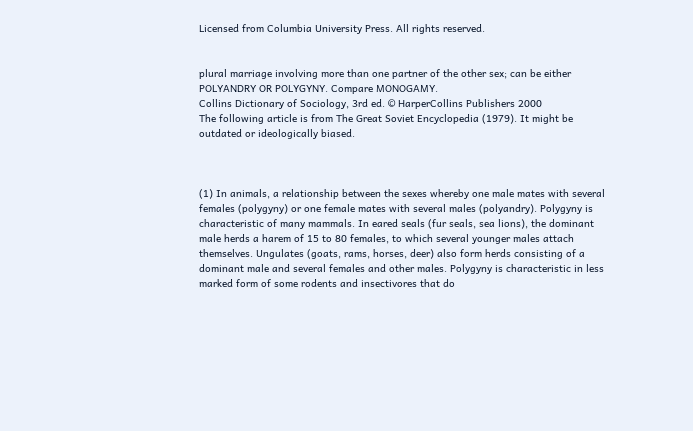Licensed from Columbia University Press. All rights reserved.


plural marriage involving more than one partner of the other sex; can be either POLYANDRY OR POLYGYNY. Compare MONOGAMY.
Collins Dictionary of Sociology, 3rd ed. © HarperCollins Publishers 2000
The following article is from The Great Soviet Encyclopedia (1979). It might be outdated or ideologically biased.



(1) In animals, a relationship between the sexes whereby one male mates with several females (polygyny) or one female mates with several males (polyandry). Polygyny is characteristic of many mammals. In eared seals (fur seals, sea lions), the dominant male herds a harem of 15 to 80 females, to which several younger males attach themselves. Ungulates (goats, rams, horses, deer) also form herds consisting of a dominant male and several females and other males. Polygyny is characteristic in less marked form of some rodents and insectivores that do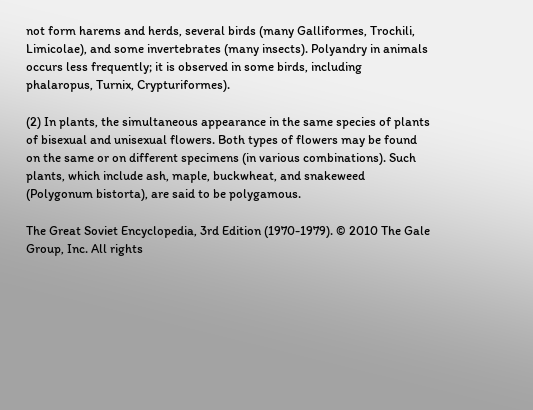not form harems and herds, several birds (many Galliformes, Trochili, Limicolae), and some invertebrates (many insects). Polyandry in animals occurs less frequently; it is observed in some birds, including phalaropus, Turnix, Crypturiformes).

(2) In plants, the simultaneous appearance in the same species of plants of bisexual and unisexual flowers. Both types of flowers may be found on the same or on different specimens (in various combinations). Such plants, which include ash, maple, buckwheat, and snakeweed (Polygonum bistorta), are said to be polygamous.

The Great Soviet Encyclopedia, 3rd Edition (1970-1979). © 2010 The Gale Group, Inc. All rights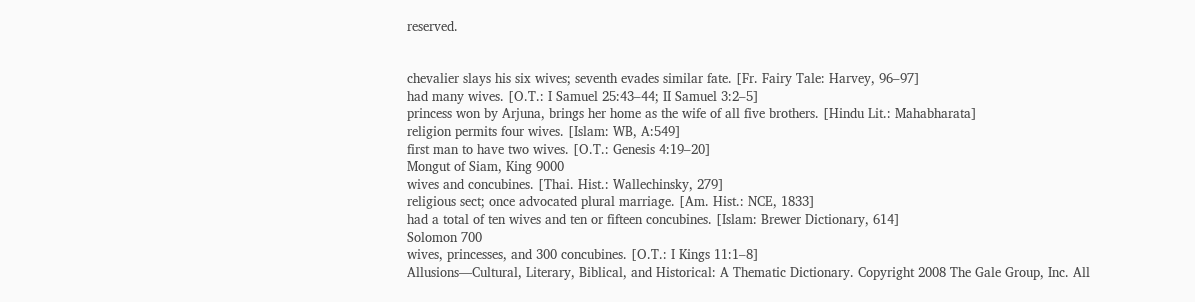reserved.


chevalier slays his six wives; seventh evades similar fate. [Fr. Fairy Tale: Harvey, 96–97]
had many wives. [O.T.: I Samuel 25:43–44; II Samuel 3:2–5]
princess won by Arjuna, brings her home as the wife of all five brothers. [Hindu Lit.: Mahabharata]
religion permits four wives. [Islam: WB, A:549]
first man to have two wives. [O.T.: Genesis 4:19–20]
Mongut of Siam, King 9000
wives and concubines. [Thai. Hist.: Wallechinsky, 279]
religious sect; once advocated plural marriage. [Am. Hist.: NCE, 1833]
had a total of ten wives and ten or fifteen concubines. [Islam: Brewer Dictionary, 614]
Solomon 700
wives, princesses, and 300 concubines. [O.T.: I Kings 11:1–8]
Allusions—Cultural, Literary, Biblical, and Historical: A Thematic Dictionary. Copyright 2008 The Gale Group, Inc. All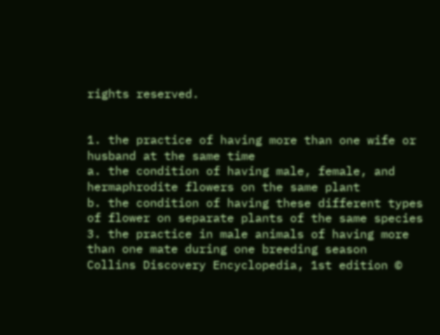rights reserved.


1. the practice of having more than one wife or husband at the same time
a. the condition of having male, female, and hermaphrodite flowers on the same plant
b. the condition of having these different types of flower on separate plants of the same species
3. the practice in male animals of having more than one mate during one breeding season
Collins Discovery Encyclopedia, 1st edition ©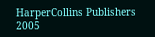HarperCollins Publishers 2005